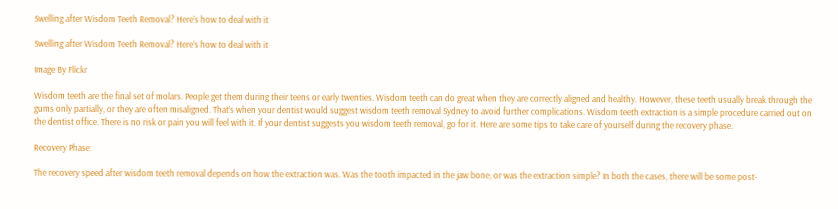Swelling after Wisdom Teeth Removal? Here’s how to deal with it

Swelling after Wisdom Teeth Removal? Here’s how to deal with it

Image By Flickr

Wisdom teeth are the final set of molars. People get them during their teens or early twenties. Wisdom teeth can do great when they are correctly aligned and healthy. However, these teeth usually break through the gums only partially, or they are often misaligned. That’s when your dentist would suggest wisdom teeth removal Sydney to avoid further complications. Wisdom teeth extraction is a simple procedure carried out on the dentist office. There is no risk or pain you will feel with it. If your dentist suggests you wisdom teeth removal, go for it. Here are some tips to take care of yourself during the recovery phase.

Recovery Phase:

The recovery speed after wisdom teeth removal depends on how the extraction was. Was the tooth impacted in the jaw bone, or was the extraction simple? In both the cases, there will be some post-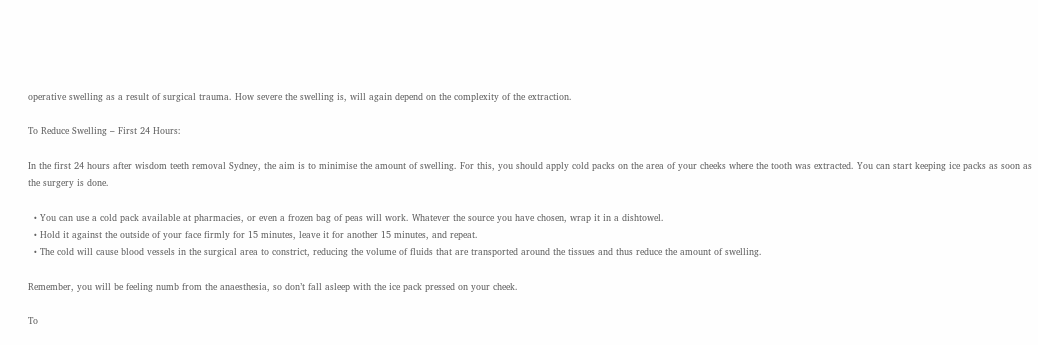operative swelling as a result of surgical trauma. How severe the swelling is, will again depend on the complexity of the extraction.

To Reduce Swelling – First 24 Hours:

In the first 24 hours after wisdom teeth removal Sydney, the aim is to minimise the amount of swelling. For this, you should apply cold packs on the area of your cheeks where the tooth was extracted. You can start keeping ice packs as soon as the surgery is done.

  • You can use a cold pack available at pharmacies, or even a frozen bag of peas will work. Whatever the source you have chosen, wrap it in a dishtowel.
  • Hold it against the outside of your face firmly for 15 minutes, leave it for another 15 minutes, and repeat.
  • The cold will cause blood vessels in the surgical area to constrict, reducing the volume of fluids that are transported around the tissues and thus reduce the amount of swelling.

Remember, you will be feeling numb from the anaesthesia, so don’t fall asleep with the ice pack pressed on your cheek.

To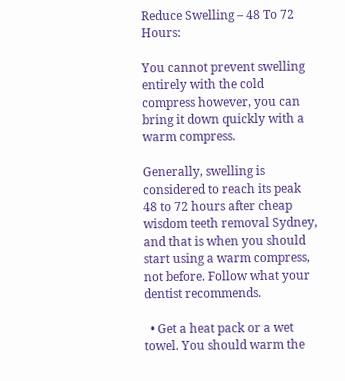Reduce Swelling – 48 To 72 Hours:

You cannot prevent swelling entirely with the cold compress however, you can bring it down quickly with a warm compress.

Generally, swelling is considered to reach its peak 48 to 72 hours after cheap wisdom teeth removal Sydney, and that is when you should start using a warm compress, not before. Follow what your dentist recommends.

  • Get a heat pack or a wet towel. You should warm the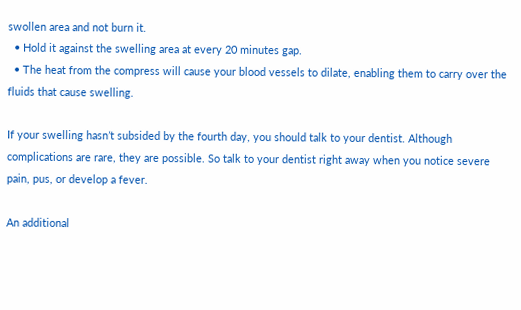swollen area and not burn it.
  • Hold it against the swelling area at every 20 minutes gap.
  • The heat from the compress will cause your blood vessels to dilate, enabling them to carry over the fluids that cause swelling.

If your swelling hasn’t subsided by the fourth day, you should talk to your dentist. Although complications are rare, they are possible. So talk to your dentist right away when you notice severe pain, pus, or develop a fever.

An additional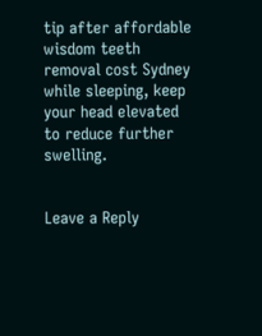tip after affordable wisdom teeth removal cost Sydney while sleeping, keep your head elevated to reduce further swelling.


Leave a Reply